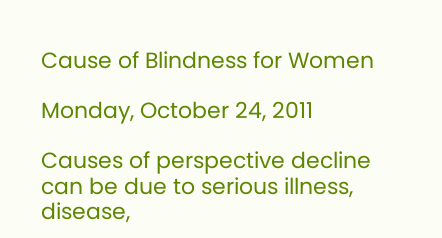Cause of Blindness for Women

Monday, October 24, 2011

Causes of perspective decline can be due to serious illness, disease,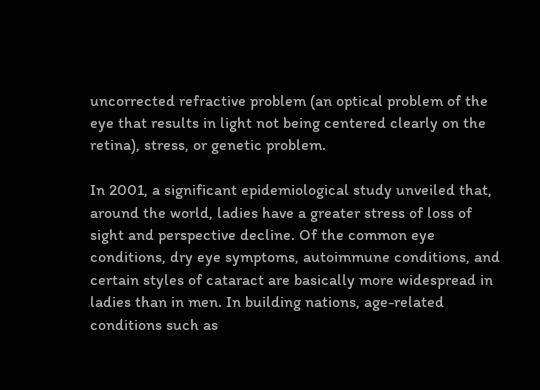uncorrected refractive problem (an optical problem of the eye that results in light not being centered clearly on the retina), stress, or genetic problem.

In 2001, a significant epidemiological study unveiled that, around the world, ladies have a greater stress of loss of sight and perspective decline. Of the common eye conditions, dry eye symptoms, autoimmune conditions, and certain styles of cataract are basically more widespread in ladies than in men. In building nations, age-related conditions such as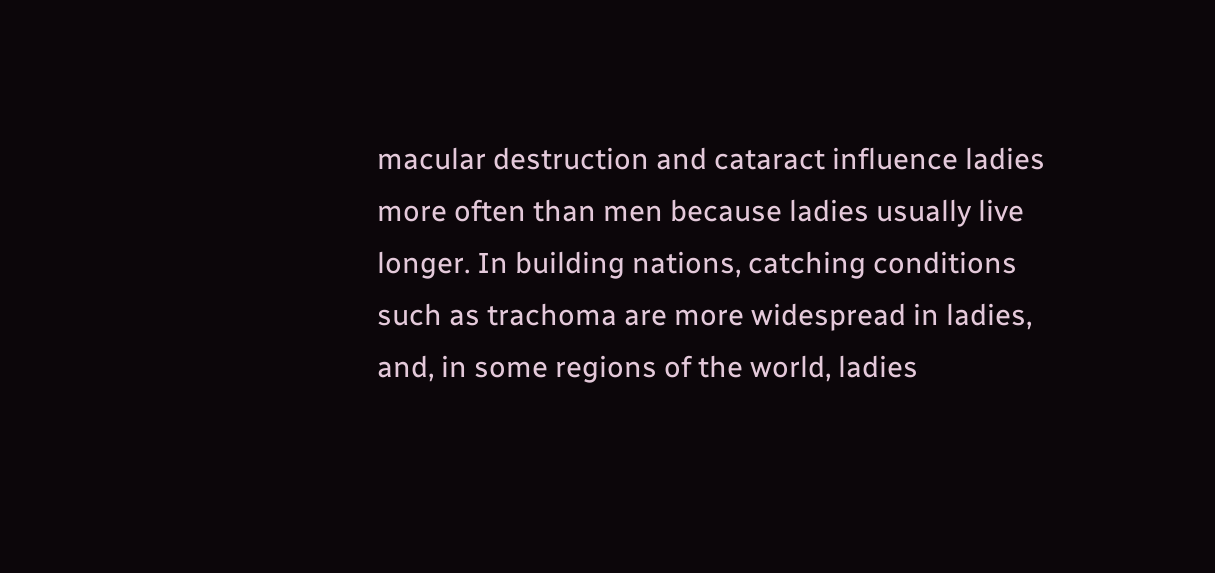macular destruction and cataract influence ladies more often than men because ladies usually live longer. In building nations, catching conditions such as trachoma are more widespread in ladies, and, in some regions of the world, ladies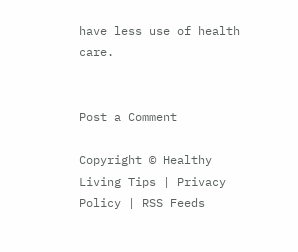have less use of health care.


Post a Comment

Copyright © Healthy Living Tips | Privacy Policy | RSS Feeds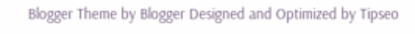Blogger Theme by Blogger Designed and Optimized by Tipseo